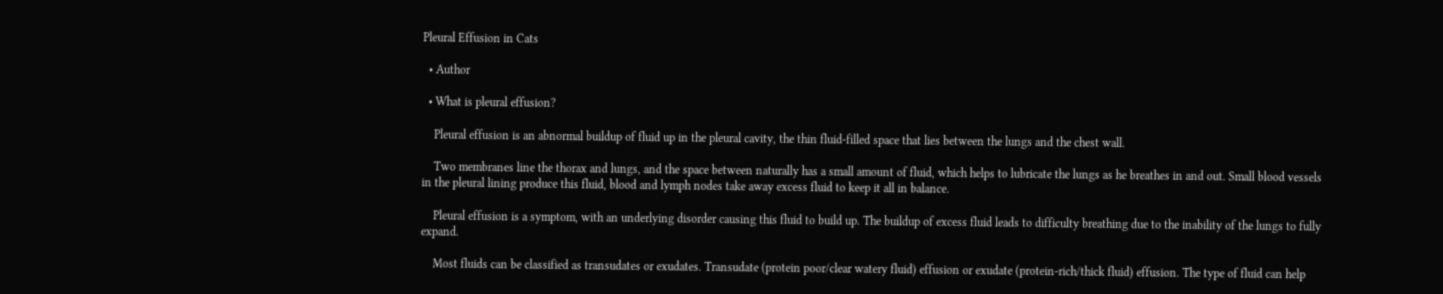Pleural Effusion in Cats

  • Author

  • What is pleural effusion?

    Pleural effusion is an abnormal buildup of fluid up in the pleural cavity, the thin fluid-filled space that lies between the lungs and the chest wall.

    Two membranes line the thorax and lungs, and the space between naturally has a small amount of fluid, which helps to lubricate the lungs as he breathes in and out. Small blood vessels in the pleural lining produce this fluid, blood and lymph nodes take away excess fluid to keep it all in balance.

    Pleural effusion is a symptom, with an underlying disorder causing this fluid to build up. The buildup of excess fluid leads to difficulty breathing due to the inability of the lungs to fully expand.

    Most fluids can be classified as transudates or exudates. Transudate (protein poor/clear watery fluid) effusion or exudate (protein-rich/thick fluid) effusion. The type of fluid can help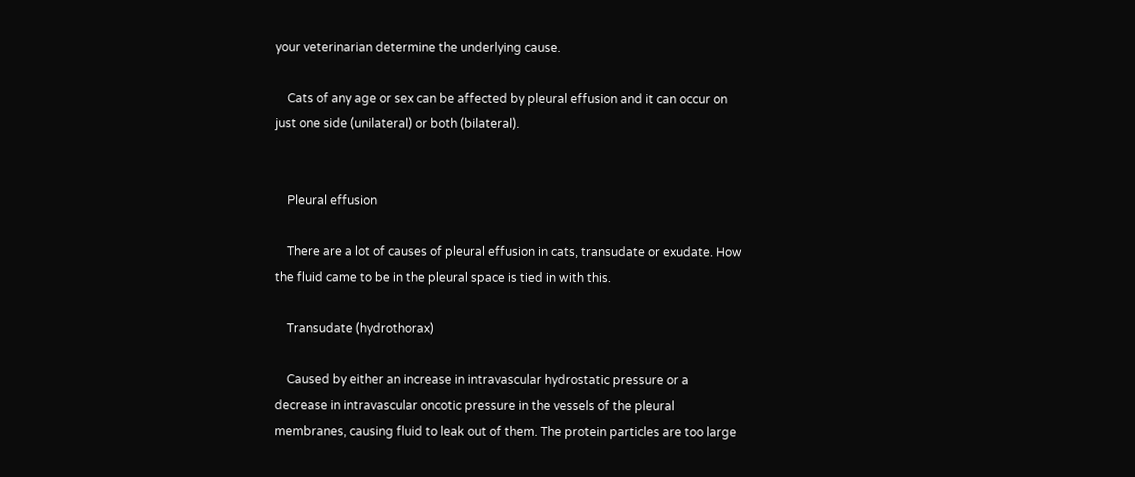your veterinarian determine the underlying cause.

    Cats of any age or sex can be affected by pleural effusion and it can occur on just one side (unilateral) or both (bilateral).


    Pleural effusion

    There are a lot of causes of pleural effusion in cats, transudate or exudate. How the fluid came to be in the pleural space is tied in with this.

    Transudate (hydrothorax)

    Caused by either an increase in intravascular hydrostatic pressure or a decrease in intravascular oncotic pressure in the vessels of the pleural membranes, causing fluid to leak out of them. The protein particles are too large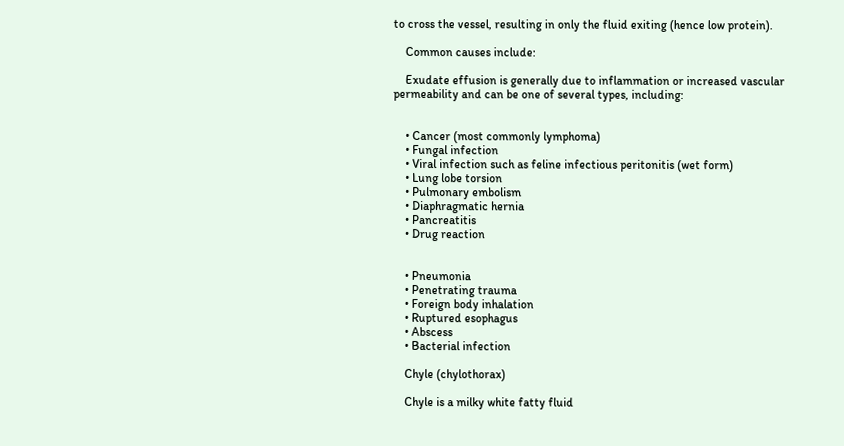to cross the vessel, resulting in only the fluid exiting (hence low protein).

    Common causes include:

    Exudate effusion is generally due to inflammation or increased vascular permeability and can be one of several types, including:


    • Cancer (most commonly lymphoma)
    • Fungal infection
    • Viral infection such as feline infectious peritonitis (wet form)
    • Lung lobe torsion
    • Pulmonary embolism
    • Diaphragmatic hernia
    • Pancreatitis
    • Drug reaction


    • Pneumonia
    • Penetrating trauma
    • Foreign body inhalation
    • Ruptured esophagus
    • Abscess
    • Bacterial infection

    Chyle (chylothorax)

    Chyle is a milky white fatty fluid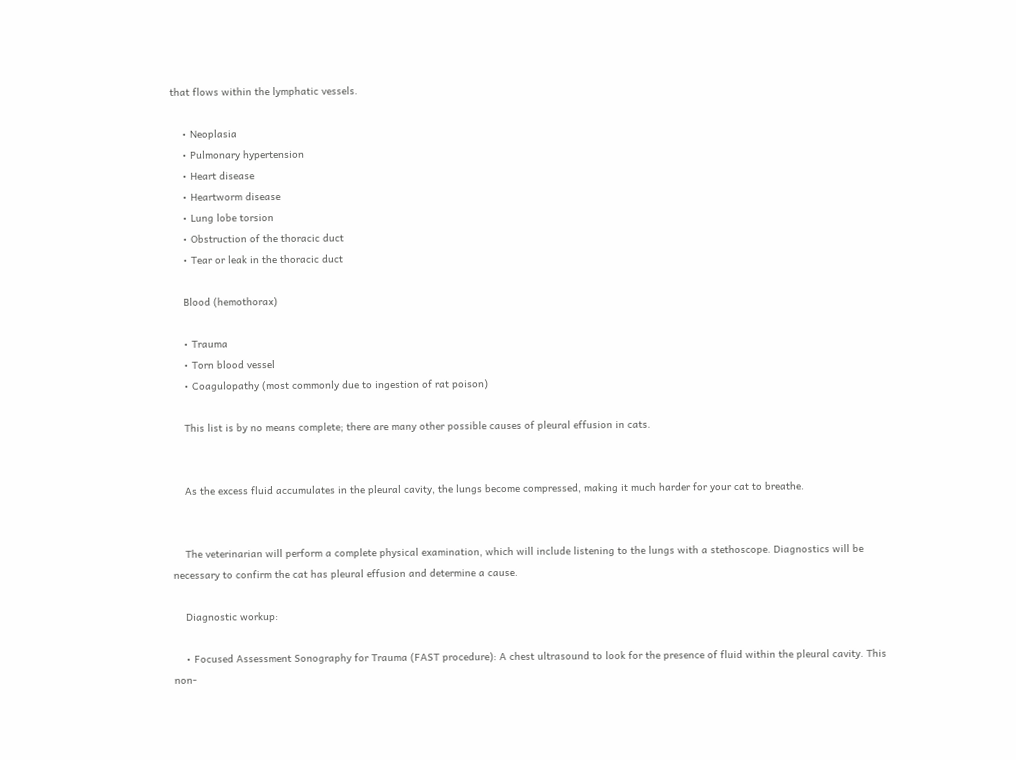that flows within the lymphatic vessels.

    • Neoplasia
    • Pulmonary hypertension
    • Heart disease
    • Heartworm disease
    • Lung lobe torsion
    • Obstruction of the thoracic duct
    • Tear or leak in the thoracic duct

    Blood (hemothorax)

    • Trauma
    • Torn blood vessel
    • Coagulopathy (most commonly due to ingestion of rat poison)

    This list is by no means complete; there are many other possible causes of pleural effusion in cats.


    As the excess fluid accumulates in the pleural cavity, the lungs become compressed, making it much harder for your cat to breathe.


    The veterinarian will perform a complete physical examination, which will include listening to the lungs with a stethoscope. Diagnostics will be necessary to confirm the cat has pleural effusion and determine a cause.

    Diagnostic workup:

    • Focused Assessment Sonography for Trauma (FAST procedure): A chest ultrasound to look for the presence of fluid within the pleural cavity. This non-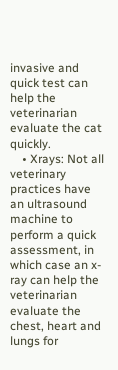invasive and quick test can help the veterinarian evaluate the cat quickly.
    • Xrays: Not all veterinary practices have an ultrasound machine to perform a quick assessment, in which case an x-ray can help the veterinarian evaluate the chest, heart and lungs for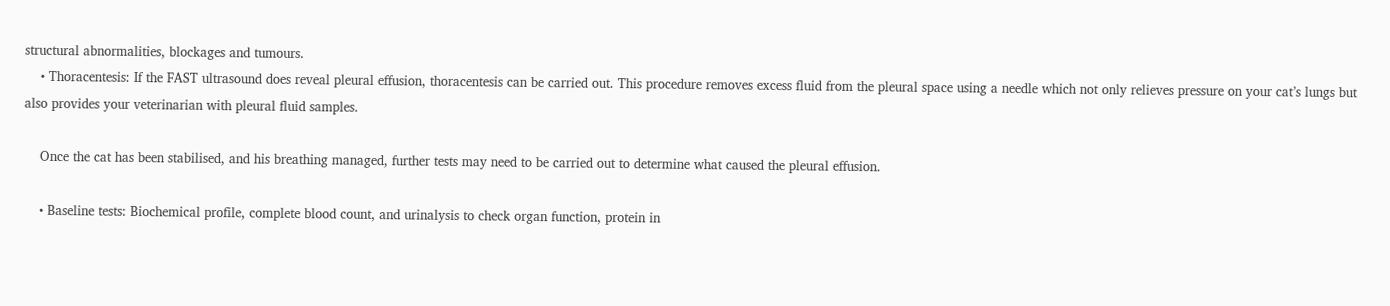structural abnormalities, blockages and tumours.
    • Thoracentesis: If the FAST ultrasound does reveal pleural effusion, thoracentesis can be carried out. This procedure removes excess fluid from the pleural space using a needle which not only relieves pressure on your cat’s lungs but also provides your veterinarian with pleural fluid samples.

    Once the cat has been stabilised, and his breathing managed, further tests may need to be carried out to determine what caused the pleural effusion.

    • Baseline tests: Biochemical profile, complete blood count, and urinalysis to check organ function, protein in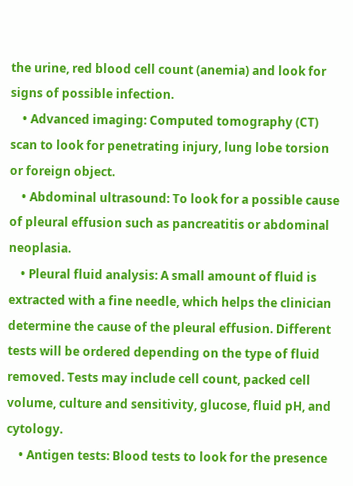the urine, red blood cell count (anemia) and look for signs of possible infection.
    • Advanced imaging: Computed tomography (CT) scan to look for penetrating injury, lung lobe torsion or foreign object.
    • Abdominal ultrasound: To look for a possible cause of pleural effusion such as pancreatitis or abdominal neoplasia.
    • Pleural fluid analysis: A small amount of fluid is extracted with a fine needle, which helps the clinician determine the cause of the pleural effusion. Different tests will be ordered depending on the type of fluid removed. Tests may include cell count, packed cell volume, culture and sensitivity, glucose, fluid pH, and cytology.
    • Antigen tests: Blood tests to look for the presence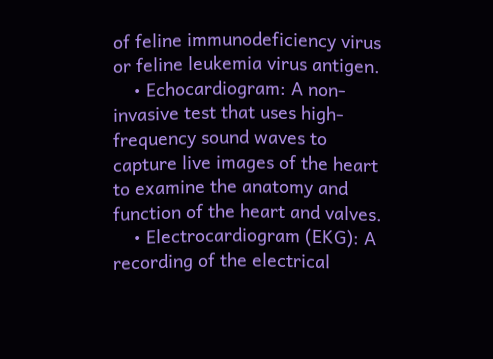of feline immunodeficiency virus or feline leukemia virus antigen.
    • Echocardiogram: A non-invasive test that uses high-frequency sound waves to capture live images of the heart to examine the anatomy and function of the heart and valves.
    • Electrocardiogram (EKG): A recording of the electrical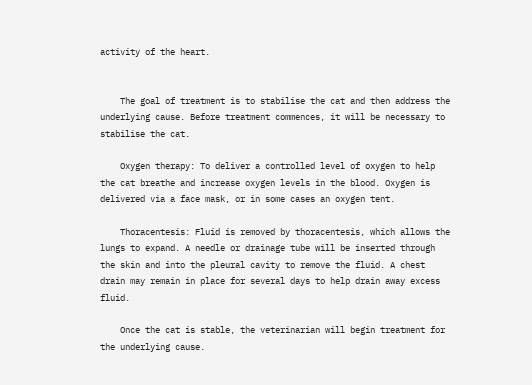activity of the heart.


    The goal of treatment is to stabilise the cat and then address the underlying cause. Before treatment commences, it will be necessary to stabilise the cat.

    Oxygen therapy: To deliver a controlled level of oxygen to help the cat breathe and increase oxygen levels in the blood. Oxygen is delivered via a face mask, or in some cases an oxygen tent.

    Thoracentesis: Fluid is removed by thoracentesis, which allows the lungs to expand. A needle or drainage tube will be inserted through the skin and into the pleural cavity to remove the fluid. A chest drain may remain in place for several days to help drain away excess fluid.

    Once the cat is stable, the veterinarian will begin treatment for the underlying cause.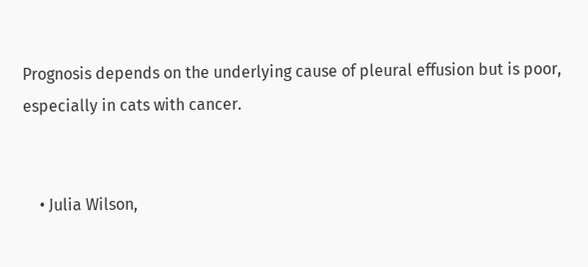Prognosis depends on the underlying cause of pleural effusion but is poor, especially in cats with cancer.


    • Julia Wilson,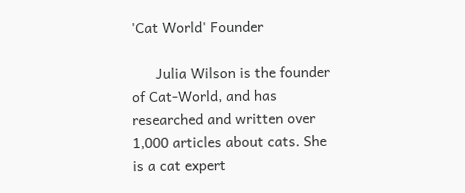'Cat World' Founder

      Julia Wilson is the founder of Cat-World, and has researched and written over 1,000 articles about cats. She is a cat expert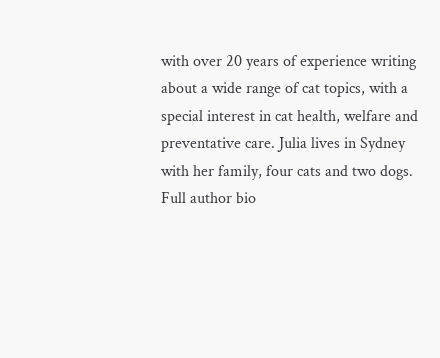with over 20 years of experience writing about a wide range of cat topics, with a special interest in cat health, welfare and preventative care. Julia lives in Sydney with her family, four cats and two dogs. Full author bio